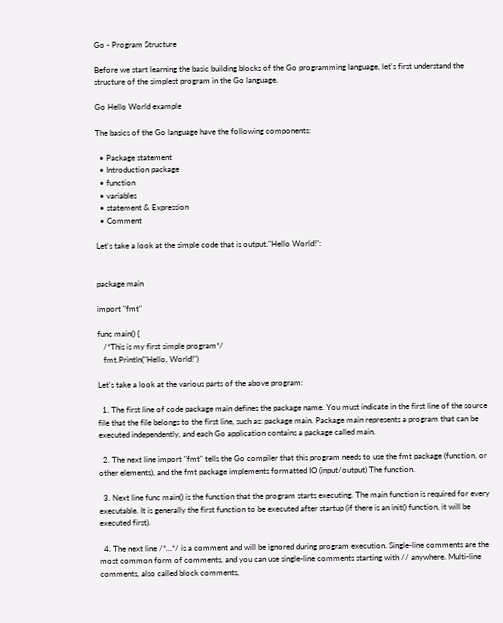Go - Program Structure

Before we start learning the basic building blocks of the Go programming language, let's first understand the structure of the simplest program in the Go language.

Go Hello World example

The basics of the Go language have the following components:

  • Package statement
  • Introduction package
  • function
  • variables
  • statement & Expression
  • Comment

Let's take a look at the simple code that is output."Hello World!":


package main

import "fmt"

func main() {
   /*This is my first simple program*/
   fmt.Println("Hello, World!")

Let's take a look at the various parts of the above program:

  1. The first line of code package main defines the package name. You must indicate in the first line of the source file that the file belongs to the first line, such as: package main. Package main represents a program that can be executed independently, and each Go application contains a package called main.

  2. The next line import "fmt" tells the Go compiler that this program needs to use the fmt package (function, or other elements), and the fmt package implements formatted IO (input/output) The function.

  3. Next line func main() is the function that the program starts executing. The main function is required for every executable. It is generally the first function to be executed after startup (if there is an init() function, it will be executed first).

  4. The next line /*...*/ is a comment and will be ignored during program execution. Single-line comments are the most common form of comments, and you can use single-line comments starting with // anywhere. Multi-line comments, also called block comments,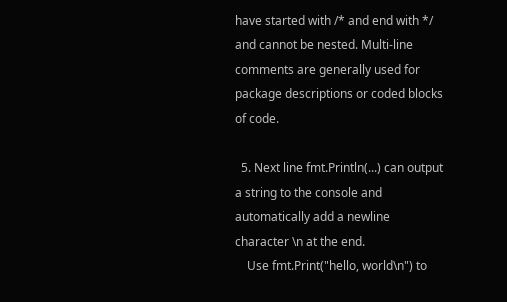have started with /* and end with */ and cannot be nested. Multi-line comments are generally used for package descriptions or coded blocks of code.

  5. Next line fmt.Println(...) can output a string to the console and automatically add a newline character \n at the end.
    Use fmt.Print("hello, world\n") to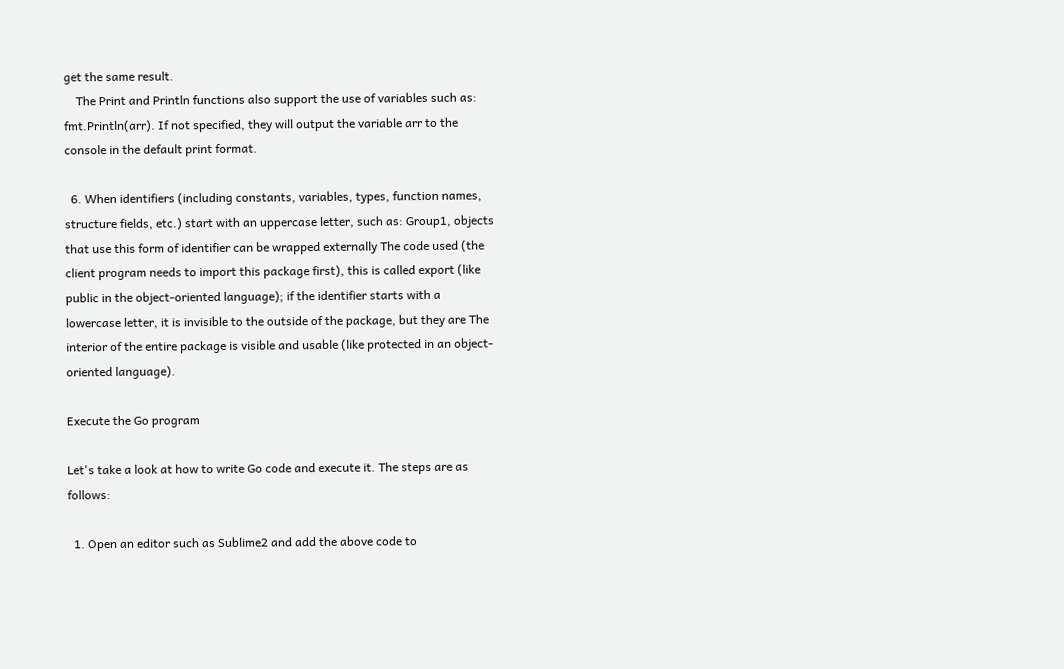get the same result.
    The Print and Println functions also support the use of variables such as: fmt.Println(arr). If not specified, they will output the variable arr to the console in the default print format.

  6. When identifiers (including constants, variables, types, function names, structure fields, etc.) start with an uppercase letter, such as: Group1, objects that use this form of identifier can be wrapped externally The code used (the client program needs to import this package first), this is called export (like public in the object-oriented language); if the identifier starts with a lowercase letter, it is invisible to the outside of the package, but they are The interior of the entire package is visible and usable (like protected in an object-oriented language).

Execute the Go program

Let's take a look at how to write Go code and execute it. The steps are as follows:

  1. Open an editor such as Sublime2 and add the above code to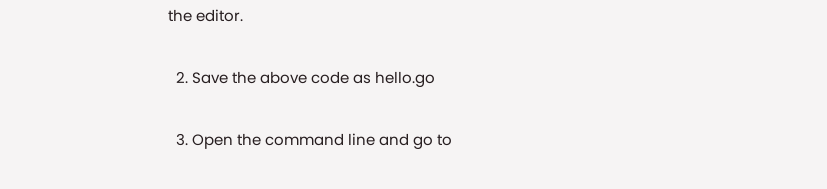the editor.

  2. Save the above code as hello.go

  3. Open the command line and go to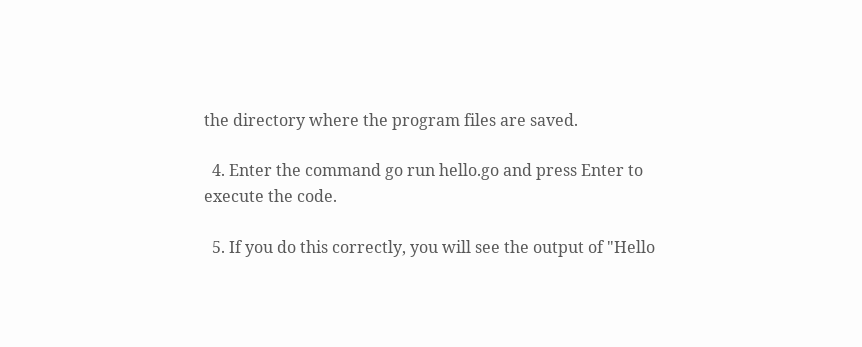the directory where the program files are saved.

  4. Enter the command go run hello.go and press Enter to execute the code.

  5. If you do this correctly, you will see the output of "Hello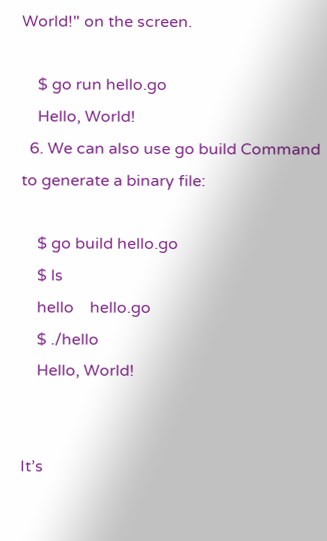World!" on the screen.

    $ go run hello.go
    Hello, World!
  6. We can also use go build Command to generate a binary file:

    $ go build hello.go
    $ ls
    hello    hello.go
    $ ./hello
    Hello, World!


It’s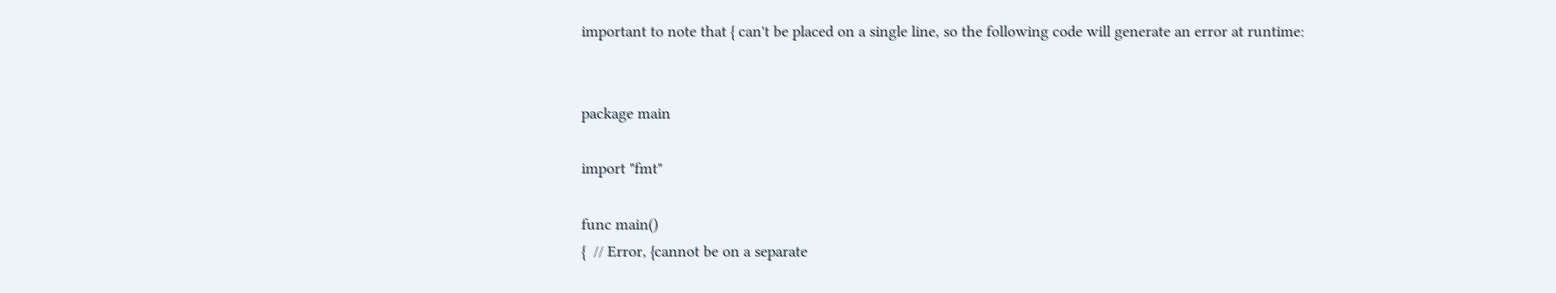important to note that { can't be placed on a single line, so the following code will generate an error at runtime:


package main

import "fmt"

func main()
{  // Error, {cannot be on a separate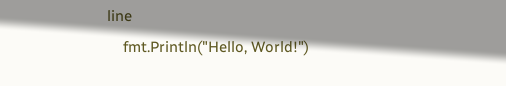line
    fmt.Println("Hello, World!")